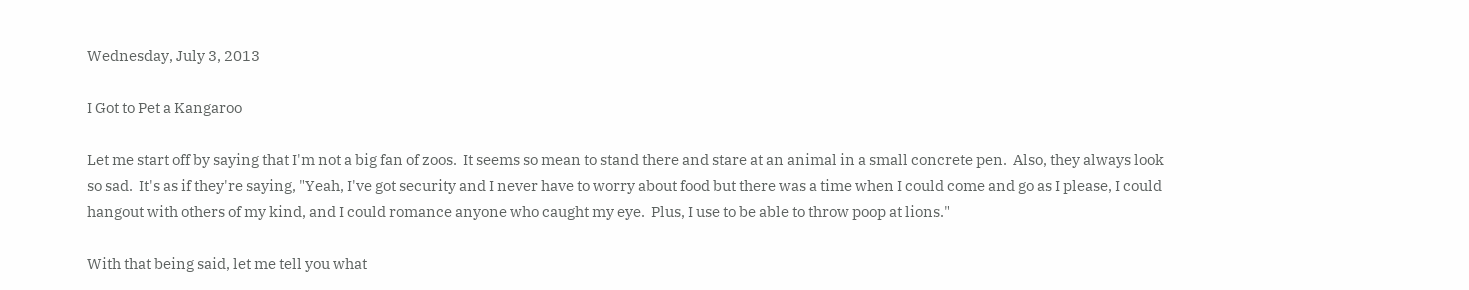Wednesday, July 3, 2013

I Got to Pet a Kangaroo

Let me start off by saying that I'm not a big fan of zoos.  It seems so mean to stand there and stare at an animal in a small concrete pen.  Also, they always look so sad.  It's as if they're saying, "Yeah, I've got security and I never have to worry about food but there was a time when I could come and go as I please, I could hangout with others of my kind, and I could romance anyone who caught my eye.  Plus, I use to be able to throw poop at lions."

With that being said, let me tell you what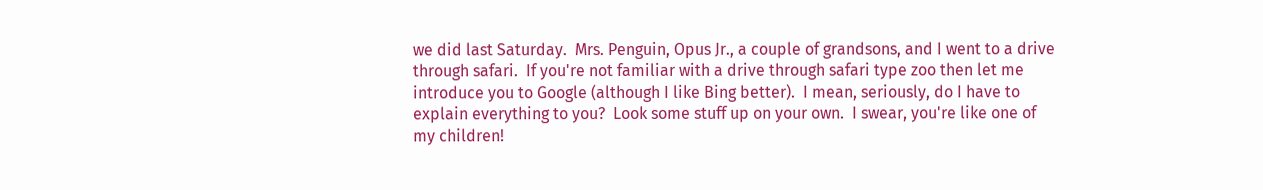we did last Saturday.  Mrs. Penguin, Opus Jr., a couple of grandsons, and I went to a drive through safari.  If you're not familiar with a drive through safari type zoo then let me introduce you to Google (although I like Bing better).  I mean, seriously, do I have to explain everything to you?  Look some stuff up on your own.  I swear, you're like one of my children!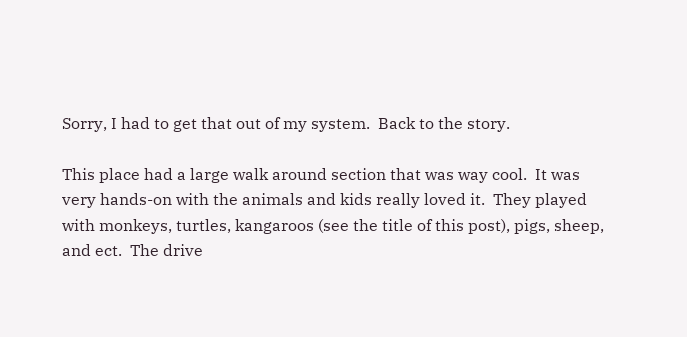Sorry, I had to get that out of my system.  Back to the story.

This place had a large walk around section that was way cool.  It was very hands-on with the animals and kids really loved it.  They played with monkeys, turtles, kangaroos (see the title of this post), pigs, sheep, and ect.  The drive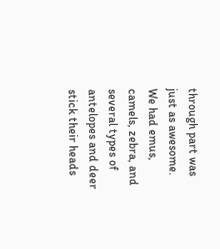through part was just as awesome.  We had emus, camels, zebra, and several types of antelopes and deer stick their heads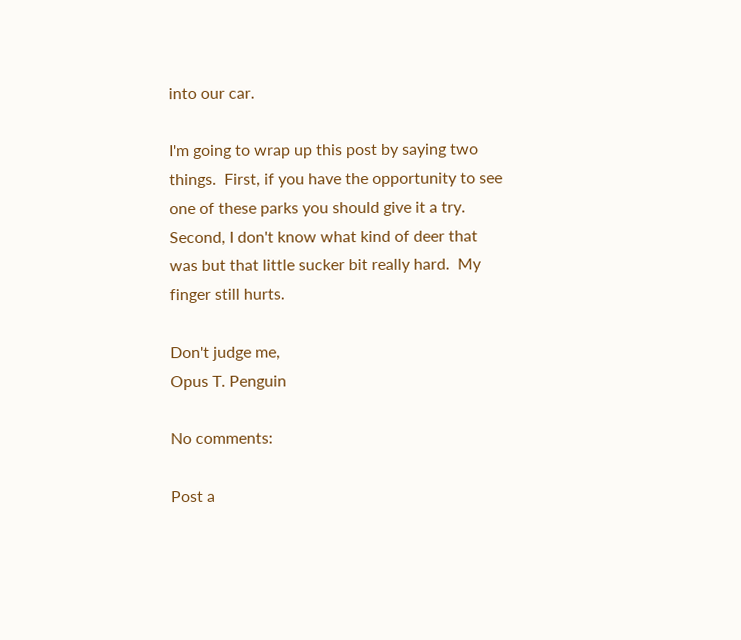into our car.

I'm going to wrap up this post by saying two things.  First, if you have the opportunity to see one of these parks you should give it a try.  Second, I don't know what kind of deer that was but that little sucker bit really hard.  My finger still hurts.

Don't judge me,
Opus T. Penguin

No comments:

Post a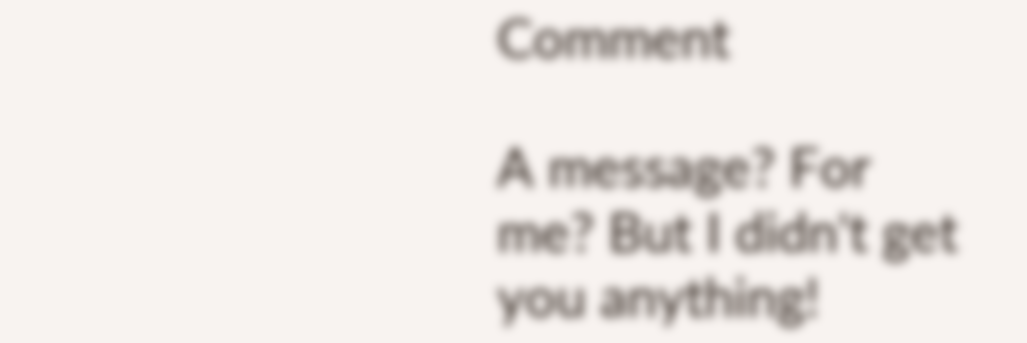Comment

A message? For me? But I didn't get you anything!